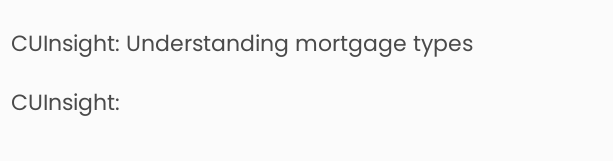CUInsight: Understanding mortgage types

CUInsight: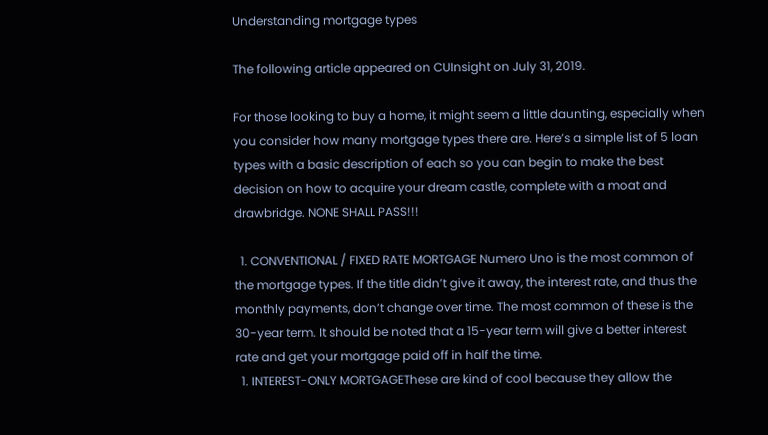Understanding mortgage types

The following article appeared on CUInsight on July 31, 2019.

For those looking to buy a home, it might seem a little daunting, especially when you consider how many mortgage types there are. Here’s a simple list of 5 loan types with a basic description of each so you can begin to make the best decision on how to acquire your dream castle, complete with a moat and drawbridge. NONE SHALL PASS!!!

  1. CONVENTIONAL / FIXED RATE MORTGAGE Numero Uno is the most common of the mortgage types. If the title didn’t give it away, the interest rate, and thus the monthly payments, don’t change over time. The most common of these is the 30-year term. It should be noted that a 15-year term will give a better interest rate and get your mortgage paid off in half the time.
  1. INTEREST-ONLY MORTGAGEThese are kind of cool because they allow the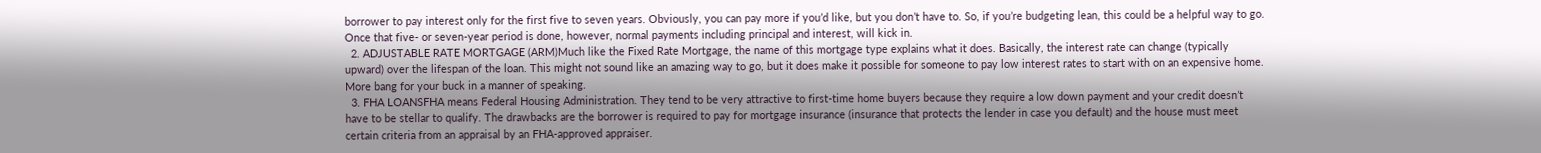borrower to pay interest only for the first five to seven years. Obviously, you can pay more if you’d like, but you don’t have to. So, if you’re budgeting lean, this could be a helpful way to go. Once that five- or seven-year period is done, however, normal payments including principal and interest, will kick in.
  2. ADJUSTABLE RATE MORTGAGE (ARM)Much like the Fixed Rate Mortgage, the name of this mortgage type explains what it does. Basically, the interest rate can change (typically upward) over the lifespan of the loan. This might not sound like an amazing way to go, but it does make it possible for someone to pay low interest rates to start with on an expensive home. More bang for your buck in a manner of speaking.
  3. FHA LOANSFHA means Federal Housing Administration. They tend to be very attractive to first-time home buyers because they require a low down payment and your credit doesn’t have to be stellar to qualify. The drawbacks are the borrower is required to pay for mortgage insurance (insurance that protects the lender in case you default) and the house must meet certain criteria from an appraisal by an FHA-approved appraiser.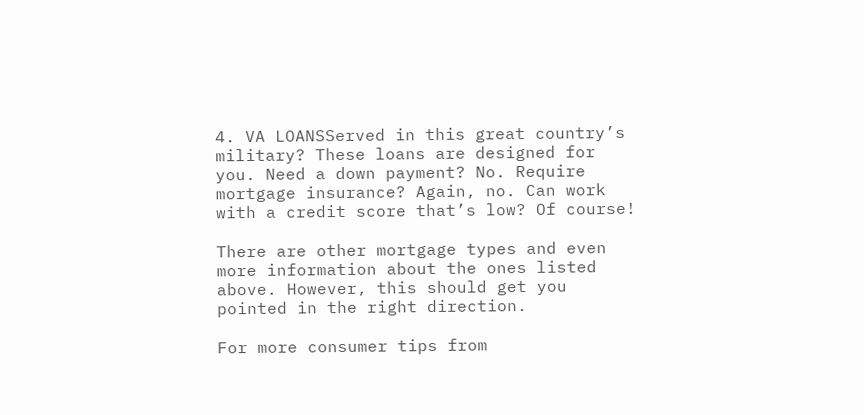4. VA LOANSServed in this great country’s military? These loans are designed for you. Need a down payment? No. Require mortgage insurance? Again, no. Can work with a credit score that’s low? Of course!

There are other mortgage types and even more information about the ones listed above. However, this should get you pointed in the right direction.

For more consumer tips from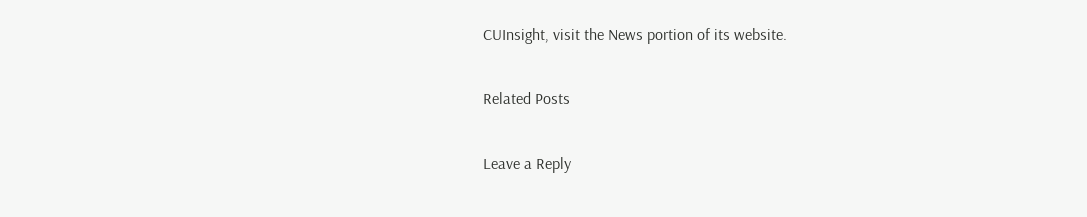CUInsight, visit the News portion of its website.

Related Posts

Leave a Reply